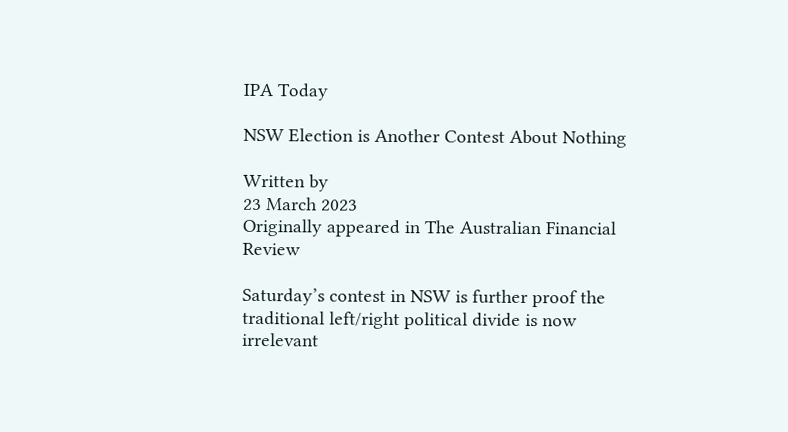IPA Today

NSW Election is Another Contest About Nothing

Written by
23 March 2023
Originally appeared in The Australian Financial Review

Saturday’s contest in NSW is further proof the traditional left/right political divide is now irrelevant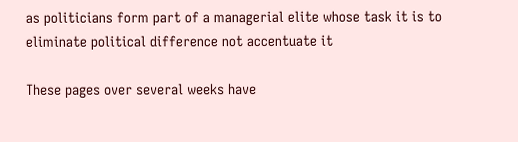as politicians form part of a managerial elite whose task it is to eliminate political difference not accentuate it

These pages over several weeks have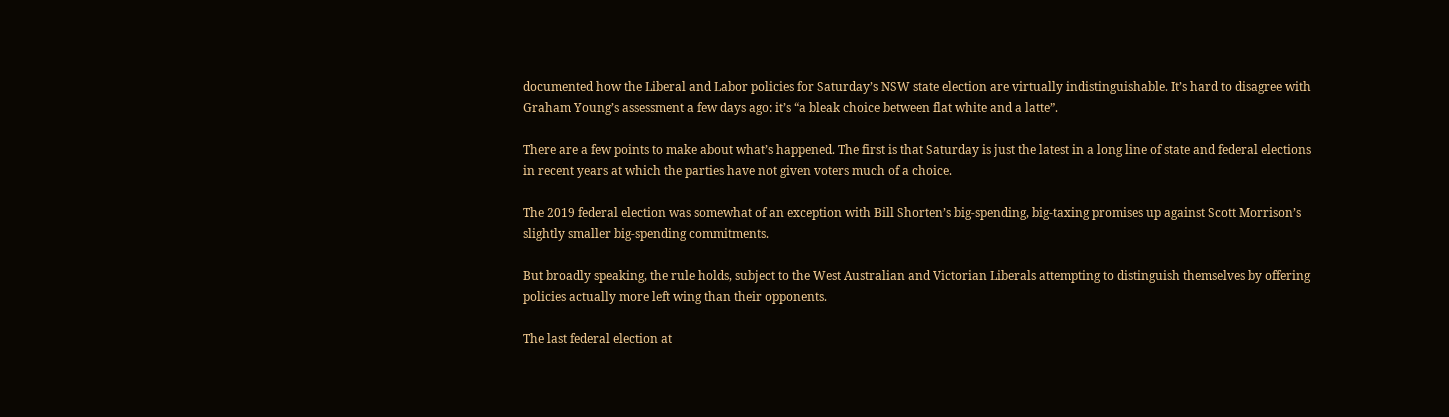documented how the Liberal and Labor policies for Saturday’s NSW state election are virtually indistinguishable. It’s hard to disagree with Graham Young’s assessment a few days ago: it’s “a bleak choice between flat white and a latte”.

There are a few points to make about what’s happened. The first is that Saturday is just the latest in a long line of state and federal elections in recent years at which the parties have not given voters much of a choice.

The 2019 federal election was somewhat of an exception with Bill Shorten’s big-spending, big-taxing promises up against Scott Morrison’s slightly smaller big-spending commitments.

But broadly speaking, the rule holds, subject to the West Australian and Victorian Liberals attempting to distinguish themselves by offering policies actually more left wing than their opponents.

The last federal election at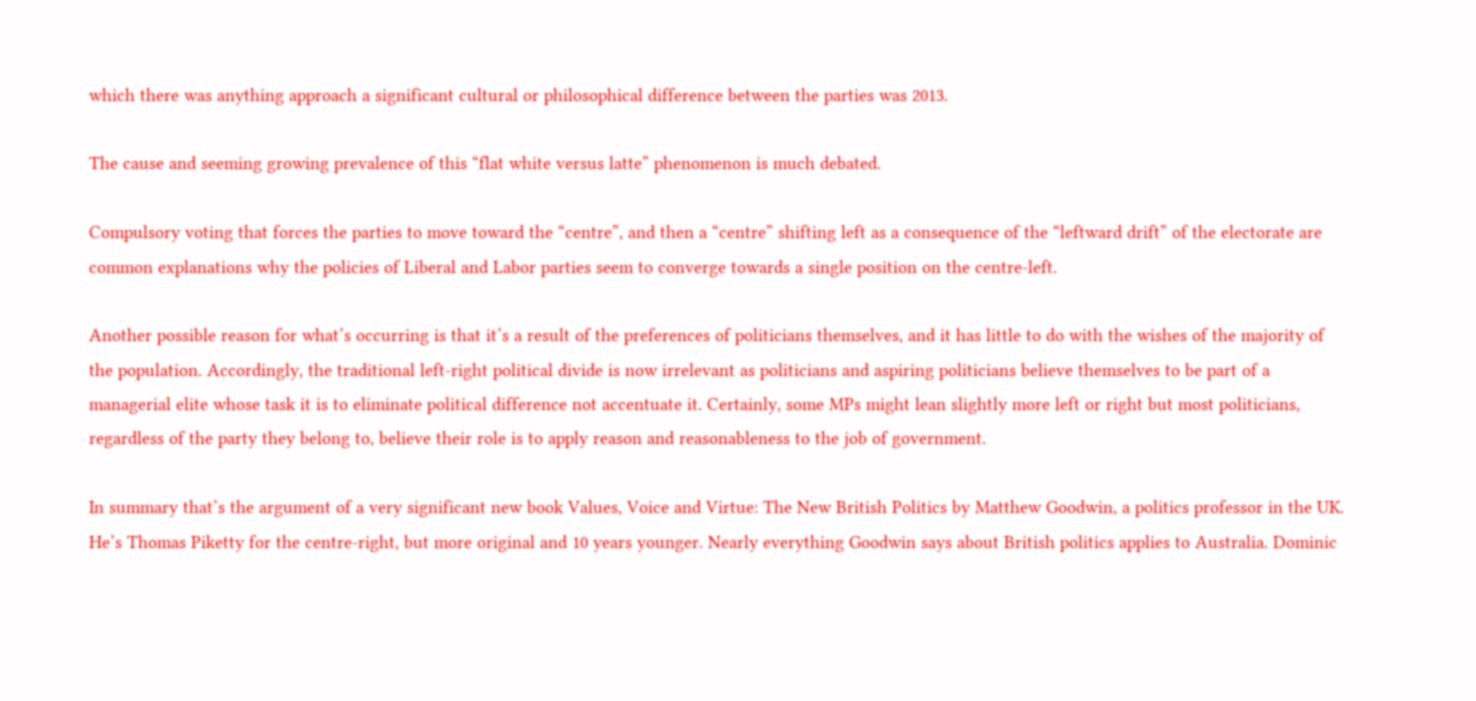which there was anything approach a significant cultural or philosophical difference between the parties was 2013.

The cause and seeming growing prevalence of this “flat white versus latte” phenomenon is much debated.

Compulsory voting that forces the parties to move toward the “centre”, and then a “centre” shifting left as a consequence of the “leftward drift” of the electorate are common explanations why the policies of Liberal and Labor parties seem to converge towards a single position on the centre-left.

Another possible reason for what’s occurring is that it’s a result of the preferences of politicians themselves, and it has little to do with the wishes of the majority of the population. Accordingly, the traditional left-right political divide is now irrelevant as politicians and aspiring politicians believe themselves to be part of a managerial elite whose task it is to eliminate political difference not accentuate it. Certainly, some MPs might lean slightly more left or right but most politicians, regardless of the party they belong to, believe their role is to apply reason and reasonableness to the job of government.

In summary that’s the argument of a very significant new book Values, Voice and Virtue: The New British Politics by Matthew Goodwin, a politics professor in the UK. He’s Thomas Piketty for the centre-right, but more original and 10 years younger. Nearly everything Goodwin says about British politics applies to Australia. Dominic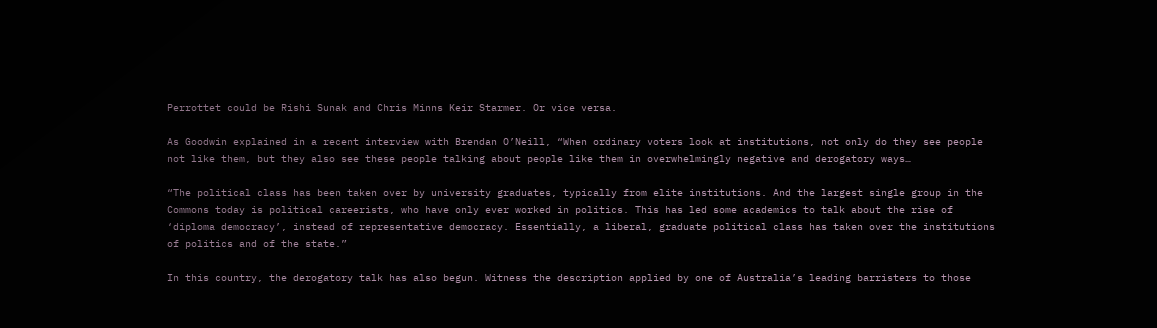Perrottet could be Rishi Sunak and Chris Minns Keir Starmer. Or vice versa.

As Goodwin explained in a recent interview with Brendan O’Neill, “When ordinary voters look at institutions, not only do they see people not like them, but they also see these people talking about people like them in overwhelmingly negative and derogatory ways…

“The political class has been taken over by university graduates, typically from elite institutions. And the largest single group in the Commons today is political careerists, who have only ever worked in politics. This has led some academics to talk about the rise of ‘diploma democracy’, instead of representative democracy. Essentially, a liberal, graduate political class has taken over the institutions of politics and of the state.”

In this country, the derogatory talk has also begun. Witness the description applied by one of Australia’s leading barristers to those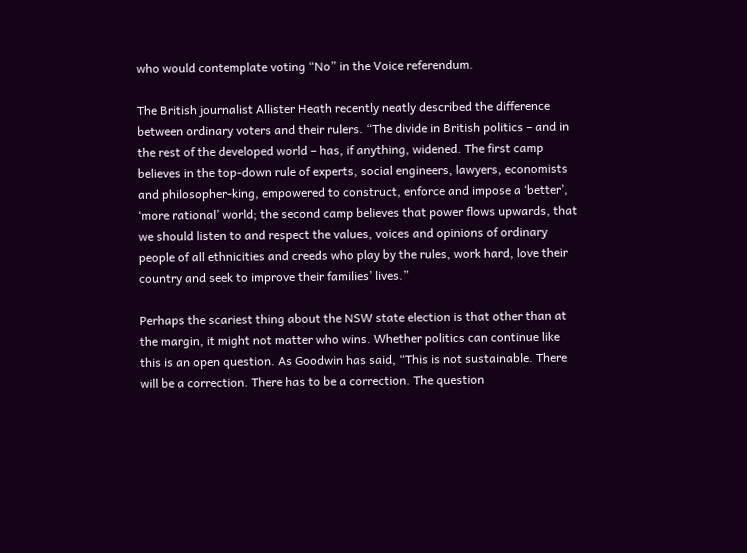who would contemplate voting “No” in the Voice referendum.

The British journalist Allister Heath recently neatly described the difference between ordinary voters and their rulers. “The divide in British politics – and in the rest of the developed world – has, if anything, widened. The first camp believes in the top-down rule of experts, social engineers, lawyers, economists and philosopher-king, empowered to construct, enforce and impose a ‘better’, ‘more rational’ world; the second camp believes that power flows upwards, that we should listen to and respect the values, voices and opinions of ordinary people of all ethnicities and creeds who play by the rules, work hard, love their country and seek to improve their families’ lives.”

Perhaps the scariest thing about the NSW state election is that other than at the margin, it might not matter who wins. Whether politics can continue like this is an open question. As Goodwin has said, “This is not sustainable. There will be a correction. There has to be a correction. The question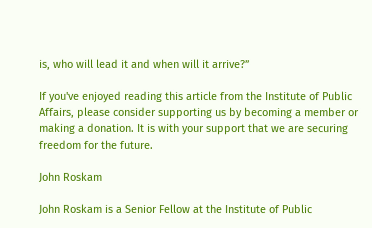is, who will lead it and when will it arrive?”

If you've enjoyed reading this article from the Institute of Public Affairs, please consider supporting us by becoming a member or making a donation. It is with your support that we are securing freedom for the future.

John Roskam

John Roskam is a Senior Fellow at the Institute of Public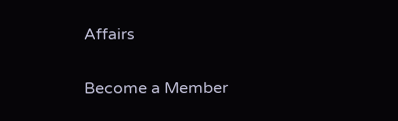Affairs

Become a Member